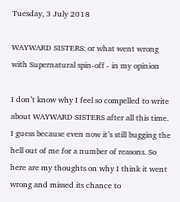Tuesday, 3 July 2018

WAYWARD SISTERS: or what went wrong with Supernatural spin-off - in my opinion

I don’t know why I feel so compelled to write about WAYWARD SISTERS after all this time. I guess because even now it’s still bugging the hell out of me for a number of reasons. So here are my thoughts on why I think it went wrong and missed its chance to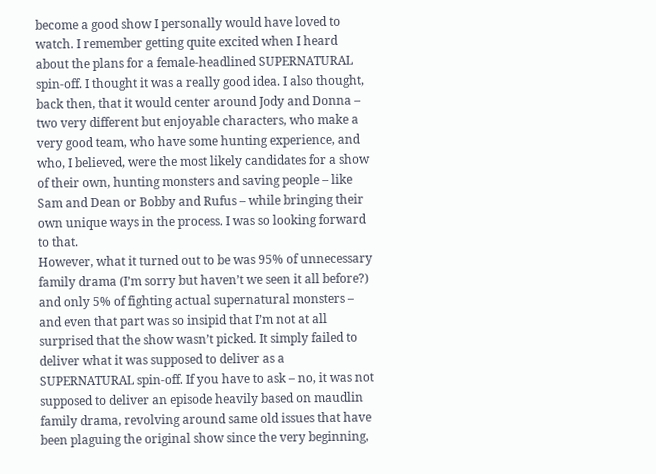become a good show I personally would have loved to watch. I remember getting quite excited when I heard about the plans for a female-headlined SUPERNATURAL spin-off. I thought it was a really good idea. I also thought, back then, that it would center around Jody and Donna – two very different but enjoyable characters, who make a very good team, who have some hunting experience, and who, I believed, were the most likely candidates for a show of their own, hunting monsters and saving people – like Sam and Dean or Bobby and Rufus – while bringing their own unique ways in the process. I was so looking forward to that.
However, what it turned out to be was 95% of unnecessary family drama (I’m sorry but haven’t we seen it all before?) and only 5% of fighting actual supernatural monsters – and even that part was so insipid that I’m not at all surprised that the show wasn’t picked. It simply failed to deliver what it was supposed to deliver as a SUPERNATURAL spin-off. If you have to ask – no, it was not supposed to deliver an episode heavily based on maudlin family drama, revolving around same old issues that have been plaguing the original show since the very beginning,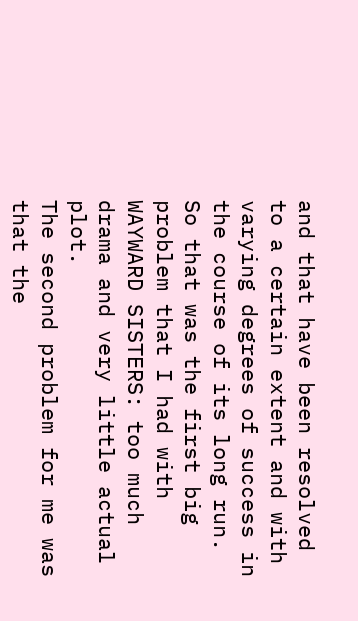and that have been resolved to a certain extent and with varying degrees of success in the course of its long run. So that was the first big problem that I had with WAYWARD SISTERS: too much drama and very little actual plot.
The second problem for me was that the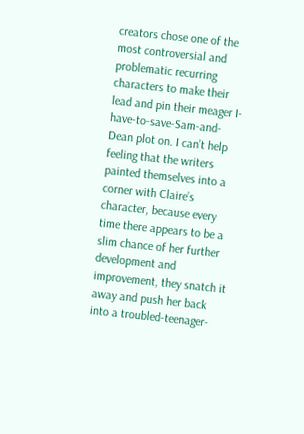creators chose one of the most controversial and problematic recurring characters to make their lead and pin their meager I-have-to-save-Sam-and-Dean plot on. I can’t help feeling that the writers painted themselves into a corner with Claire’s character, because every time there appears to be a slim chance of her further development and improvement, they snatch it away and push her back into a troubled-teenager-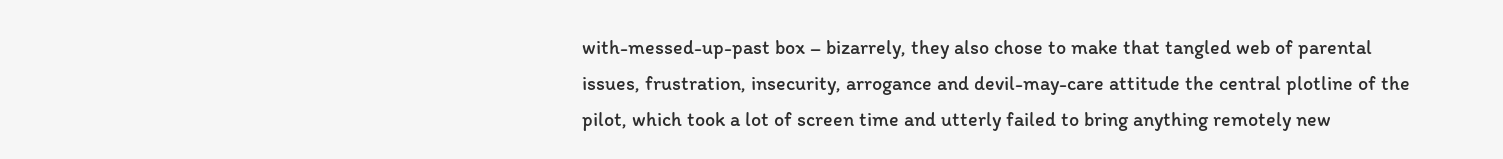with-messed-up-past box – bizarrely, they also chose to make that tangled web of parental issues, frustration, insecurity, arrogance and devil-may-care attitude the central plotline of the pilot, which took a lot of screen time and utterly failed to bring anything remotely new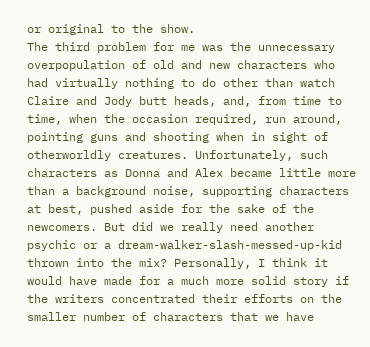or original to the show.
The third problem for me was the unnecessary overpopulation of old and new characters who had virtually nothing to do other than watch Claire and Jody butt heads, and, from time to time, when the occasion required, run around, pointing guns and shooting when in sight of otherworldly creatures. Unfortunately, such characters as Donna and Alex became little more than a background noise, supporting characters at best, pushed aside for the sake of the newcomers. But did we really need another psychic or a dream-walker-slash-messed-up-kid thrown into the mix? Personally, I think it would have made for a much more solid story if the writers concentrated their efforts on the smaller number of characters that we have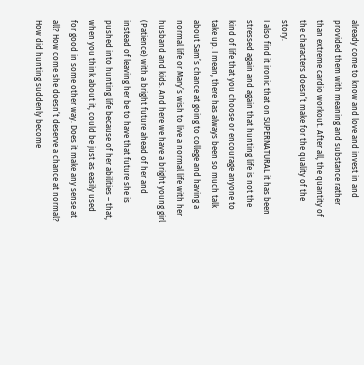already come to know and love and invest in and provided them with meaning and substance rather than extreme cardio workout. After all, the quantity of the characters doesn’t make for the quality of the story.
I also find it ironic that on SUPERNATURAL it has been stressed again and again that hunting life is not the kind of life that you choose or encourage anyone to take up. I mean, there has always been so much talk about Sam’s chance at going to college and having a normal life or Mary’s wish to live a normal life with her husband and kids. And here we have a bright young girl (Patience) with a bright future ahead of her and instead of leaving her be to have that future she is pushed into hunting life because of her abilities – that, when you think about it, could be just as easily used for good in some other way. Does it make any sense at all? How come she doesn’t deserve a chance at normal? How did hunting suddenly become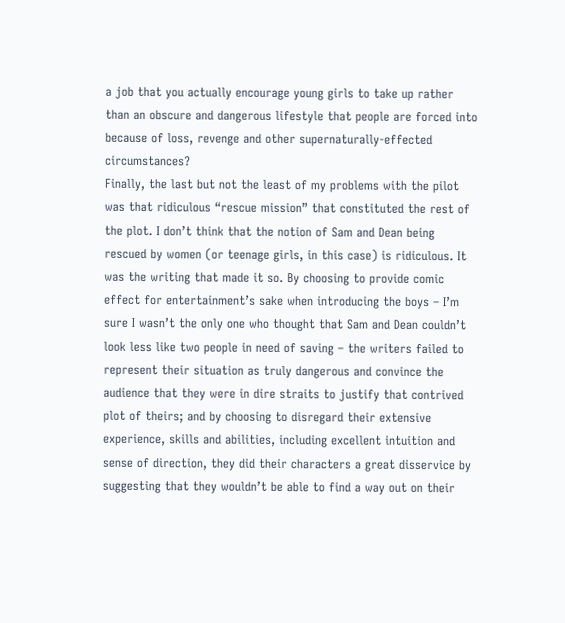a job that you actually encourage young girls to take up rather than an obscure and dangerous lifestyle that people are forced into because of loss, revenge and other supernaturally-effected circumstances?
Finally, the last but not the least of my problems with the pilot was that ridiculous “rescue mission” that constituted the rest of the plot. I don’t think that the notion of Sam and Dean being rescued by women (or teenage girls, in this case) is ridiculous. It was the writing that made it so. By choosing to provide comic effect for entertainment’s sake when introducing the boys – I’m sure I wasn’t the only one who thought that Sam and Dean couldn’t look less like two people in need of saving – the writers failed to represent their situation as truly dangerous and convince the audience that they were in dire straits to justify that contrived plot of theirs; and by choosing to disregard their extensive experience, skills and abilities, including excellent intuition and sense of direction, they did their characters a great disservice by suggesting that they wouldn’t be able to find a way out on their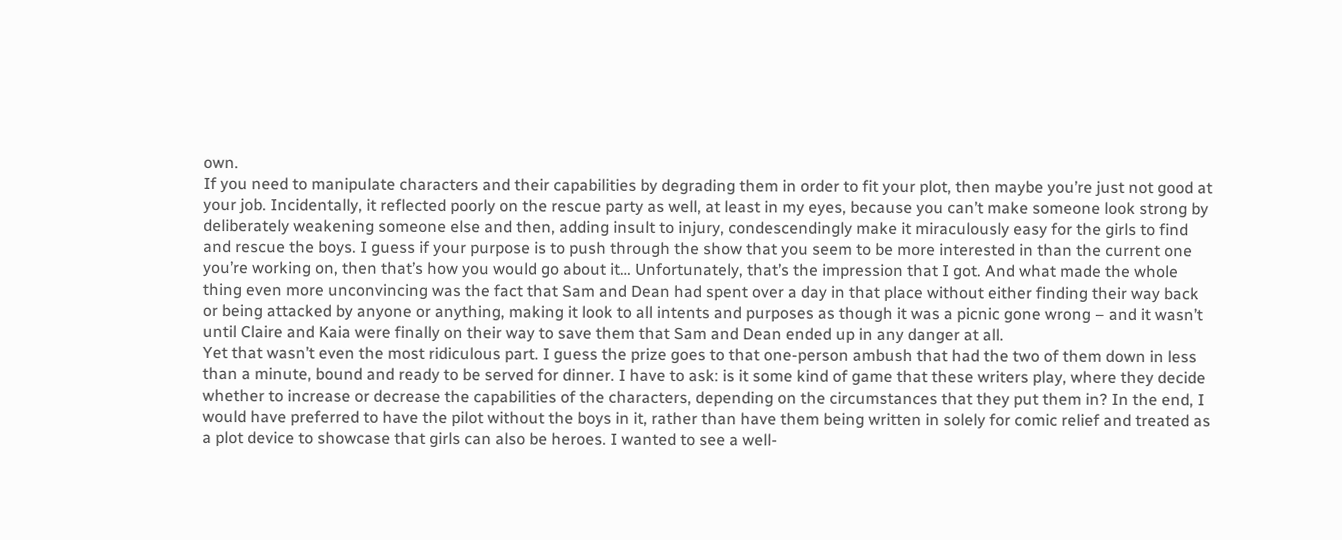own.
If you need to manipulate characters and their capabilities by degrading them in order to fit your plot, then maybe you’re just not good at your job. Incidentally, it reflected poorly on the rescue party as well, at least in my eyes, because you can’t make someone look strong by deliberately weakening someone else and then, adding insult to injury, condescendingly make it miraculously easy for the girls to find and rescue the boys. I guess if your purpose is to push through the show that you seem to be more interested in than the current one you’re working on, then that’s how you would go about it… Unfortunately, that’s the impression that I got. And what made the whole thing even more unconvincing was the fact that Sam and Dean had spent over a day in that place without either finding their way back or being attacked by anyone or anything, making it look to all intents and purposes as though it was a picnic gone wrong – and it wasn’t until Claire and Kaia were finally on their way to save them that Sam and Dean ended up in any danger at all.
Yet that wasn’t even the most ridiculous part. I guess the prize goes to that one-person ambush that had the two of them down in less than a minute, bound and ready to be served for dinner. I have to ask: is it some kind of game that these writers play, where they decide whether to increase or decrease the capabilities of the characters, depending on the circumstances that they put them in? In the end, I would have preferred to have the pilot without the boys in it, rather than have them being written in solely for comic relief and treated as a plot device to showcase that girls can also be heroes. I wanted to see a well-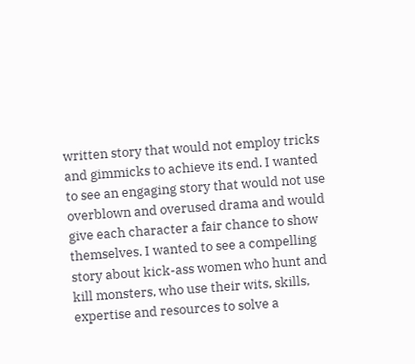written story that would not employ tricks and gimmicks to achieve its end. I wanted to see an engaging story that would not use overblown and overused drama and would give each character a fair chance to show themselves. I wanted to see a compelling story about kick-ass women who hunt and kill monsters, who use their wits, skills, expertise and resources to solve a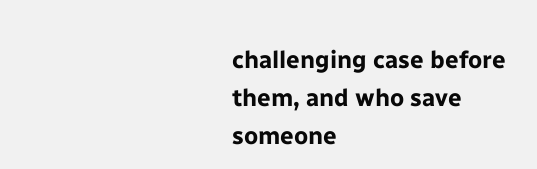challenging case before them, and who save someone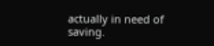actually in need of saving.